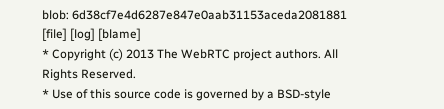blob: 6d38cf7e4d6287e847e0aab31153aceda2081881 [file] [log] [blame]
* Copyright (c) 2013 The WebRTC project authors. All Rights Reserved.
* Use of this source code is governed by a BSD-style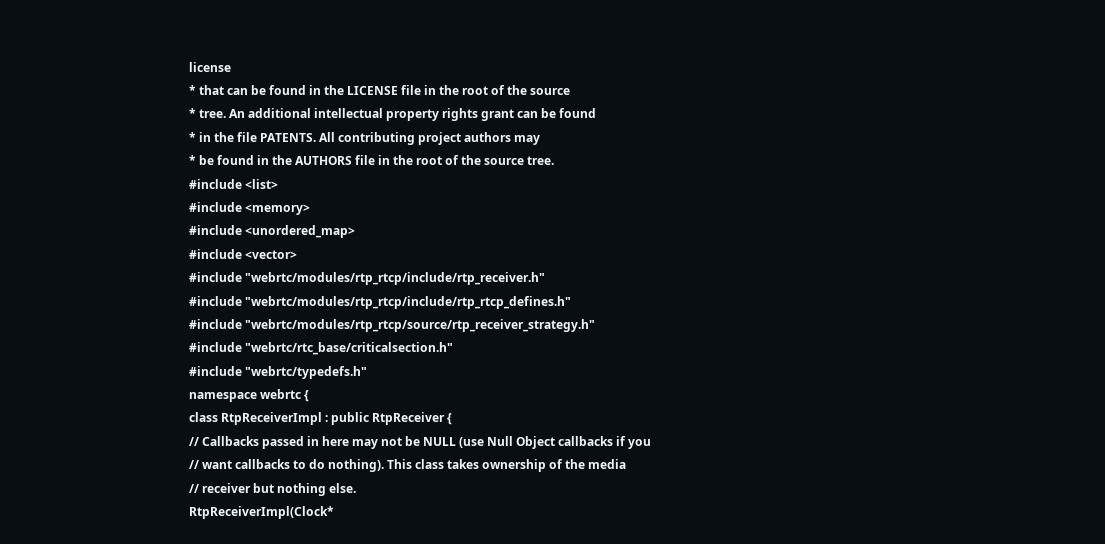license
* that can be found in the LICENSE file in the root of the source
* tree. An additional intellectual property rights grant can be found
* in the file PATENTS. All contributing project authors may
* be found in the AUTHORS file in the root of the source tree.
#include <list>
#include <memory>
#include <unordered_map>
#include <vector>
#include "webrtc/modules/rtp_rtcp/include/rtp_receiver.h"
#include "webrtc/modules/rtp_rtcp/include/rtp_rtcp_defines.h"
#include "webrtc/modules/rtp_rtcp/source/rtp_receiver_strategy.h"
#include "webrtc/rtc_base/criticalsection.h"
#include "webrtc/typedefs.h"
namespace webrtc {
class RtpReceiverImpl : public RtpReceiver {
// Callbacks passed in here may not be NULL (use Null Object callbacks if you
// want callbacks to do nothing). This class takes ownership of the media
// receiver but nothing else.
RtpReceiverImpl(Clock*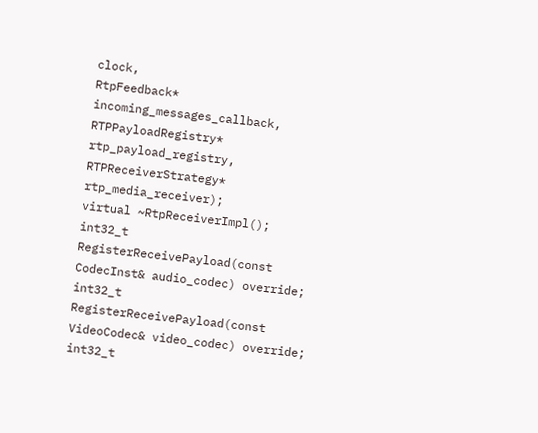clock,
RtpFeedback* incoming_messages_callback,
RTPPayloadRegistry* rtp_payload_registry,
RTPReceiverStrategy* rtp_media_receiver);
virtual ~RtpReceiverImpl();
int32_t RegisterReceivePayload(const CodecInst& audio_codec) override;
int32_t RegisterReceivePayload(const VideoCodec& video_codec) override;
int32_t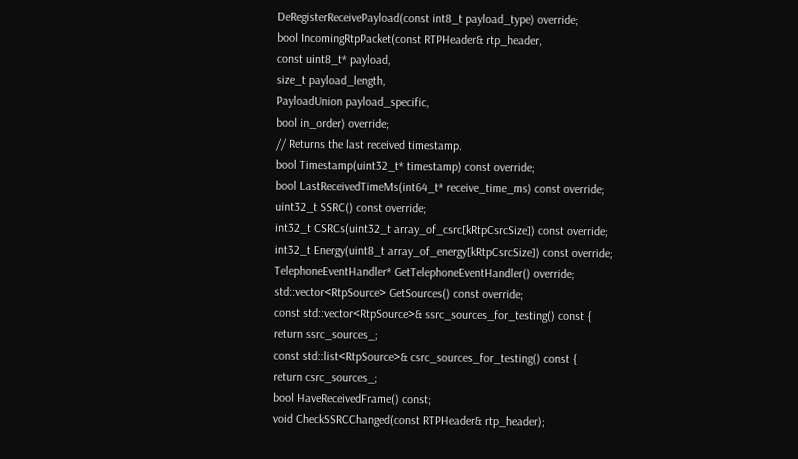DeRegisterReceivePayload(const int8_t payload_type) override;
bool IncomingRtpPacket(const RTPHeader& rtp_header,
const uint8_t* payload,
size_t payload_length,
PayloadUnion payload_specific,
bool in_order) override;
// Returns the last received timestamp.
bool Timestamp(uint32_t* timestamp) const override;
bool LastReceivedTimeMs(int64_t* receive_time_ms) const override;
uint32_t SSRC() const override;
int32_t CSRCs(uint32_t array_of_csrc[kRtpCsrcSize]) const override;
int32_t Energy(uint8_t array_of_energy[kRtpCsrcSize]) const override;
TelephoneEventHandler* GetTelephoneEventHandler() override;
std::vector<RtpSource> GetSources() const override;
const std::vector<RtpSource>& ssrc_sources_for_testing() const {
return ssrc_sources_;
const std::list<RtpSource>& csrc_sources_for_testing() const {
return csrc_sources_;
bool HaveReceivedFrame() const;
void CheckSSRCChanged(const RTPHeader& rtp_header);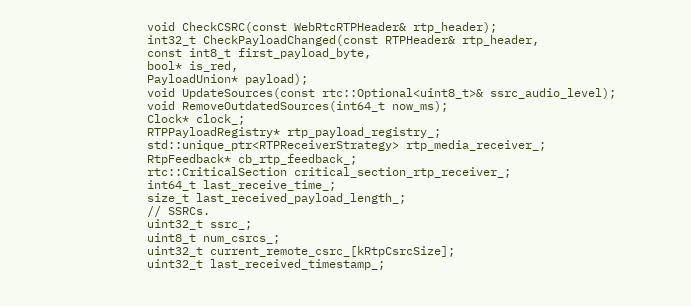void CheckCSRC(const WebRtcRTPHeader& rtp_header);
int32_t CheckPayloadChanged(const RTPHeader& rtp_header,
const int8_t first_payload_byte,
bool* is_red,
PayloadUnion* payload);
void UpdateSources(const rtc::Optional<uint8_t>& ssrc_audio_level);
void RemoveOutdatedSources(int64_t now_ms);
Clock* clock_;
RTPPayloadRegistry* rtp_payload_registry_;
std::unique_ptr<RTPReceiverStrategy> rtp_media_receiver_;
RtpFeedback* cb_rtp_feedback_;
rtc::CriticalSection critical_section_rtp_receiver_;
int64_t last_receive_time_;
size_t last_received_payload_length_;
// SSRCs.
uint32_t ssrc_;
uint8_t num_csrcs_;
uint32_t current_remote_csrc_[kRtpCsrcSize];
uint32_t last_received_timestamp_;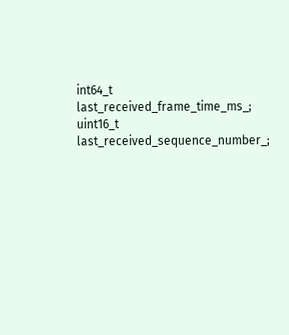int64_t last_received_frame_time_ms_;
uint16_t last_received_sequence_number_;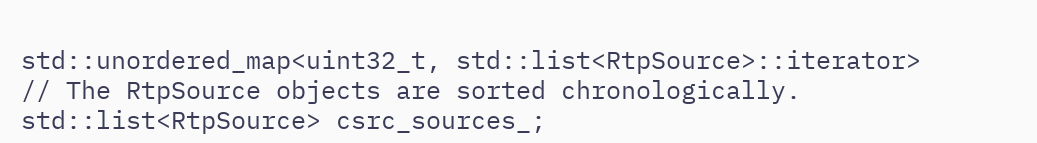std::unordered_map<uint32_t, std::list<RtpSource>::iterator>
// The RtpSource objects are sorted chronologically.
std::list<RtpSource> csrc_sources_;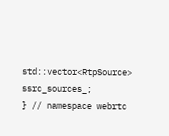std::vector<RtpSource> ssrc_sources_;
} // namespace webrtc